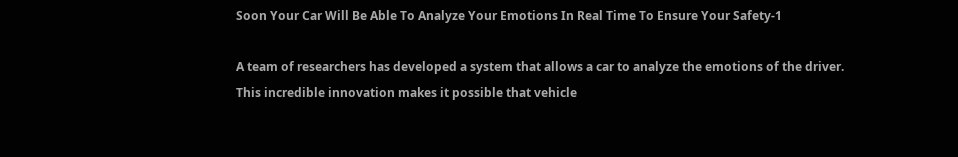Soon Your Car Will Be Able To Analyze Your Emotions In Real Time To Ensure Your Safety-1

A team of researchers has developed a system that allows a car to analyze the emotions of the driver. This incredible innovation makes it possible that vehicle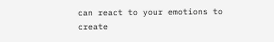can react to your emotions to create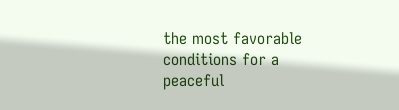the most favorable conditions for a peaceful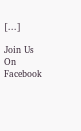[...]

Join Us On Facebook